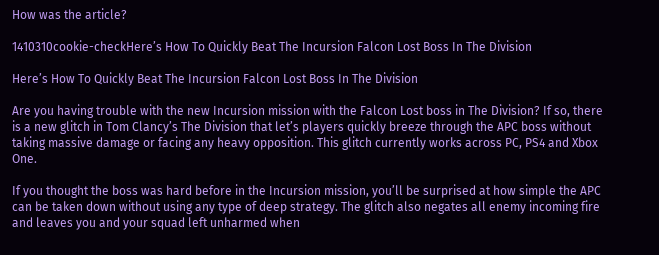How was the article?

1410310cookie-checkHere’s How To Quickly Beat The Incursion Falcon Lost Boss In The Division

Here’s How To Quickly Beat The Incursion Falcon Lost Boss In The Division

Are you having trouble with the new Incursion mission with the Falcon Lost boss in The Division? If so, there is a new glitch in Tom Clancy’s The Division that let’s players quickly breeze through the APC boss without taking massive damage or facing any heavy opposition. This glitch currently works across PC, PS4 and Xbox One.

If you thought the boss was hard before in the Incursion mission, you’ll be surprised at how simple the APC can be taken down without using any type of deep strategy. The glitch also negates all enemy incoming fire and leaves you and your squad left unharmed when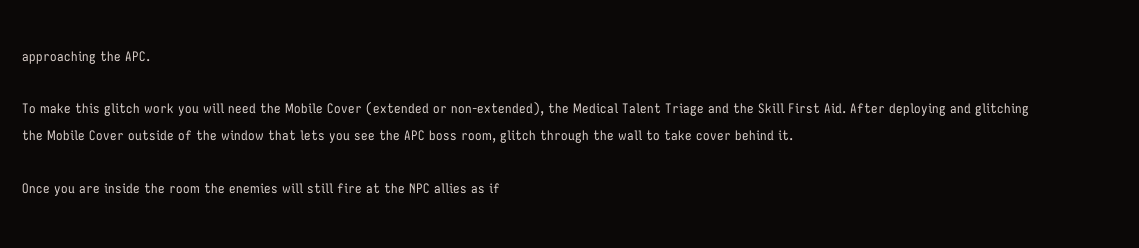approaching the APC.

To make this glitch work you will need the Mobile Cover (extended or non-extended), the Medical Talent Triage and the Skill First Aid. After deploying and glitching the Mobile Cover outside of the window that lets you see the APC boss room, glitch through the wall to take cover behind it.

Once you are inside the room the enemies will still fire at the NPC allies as if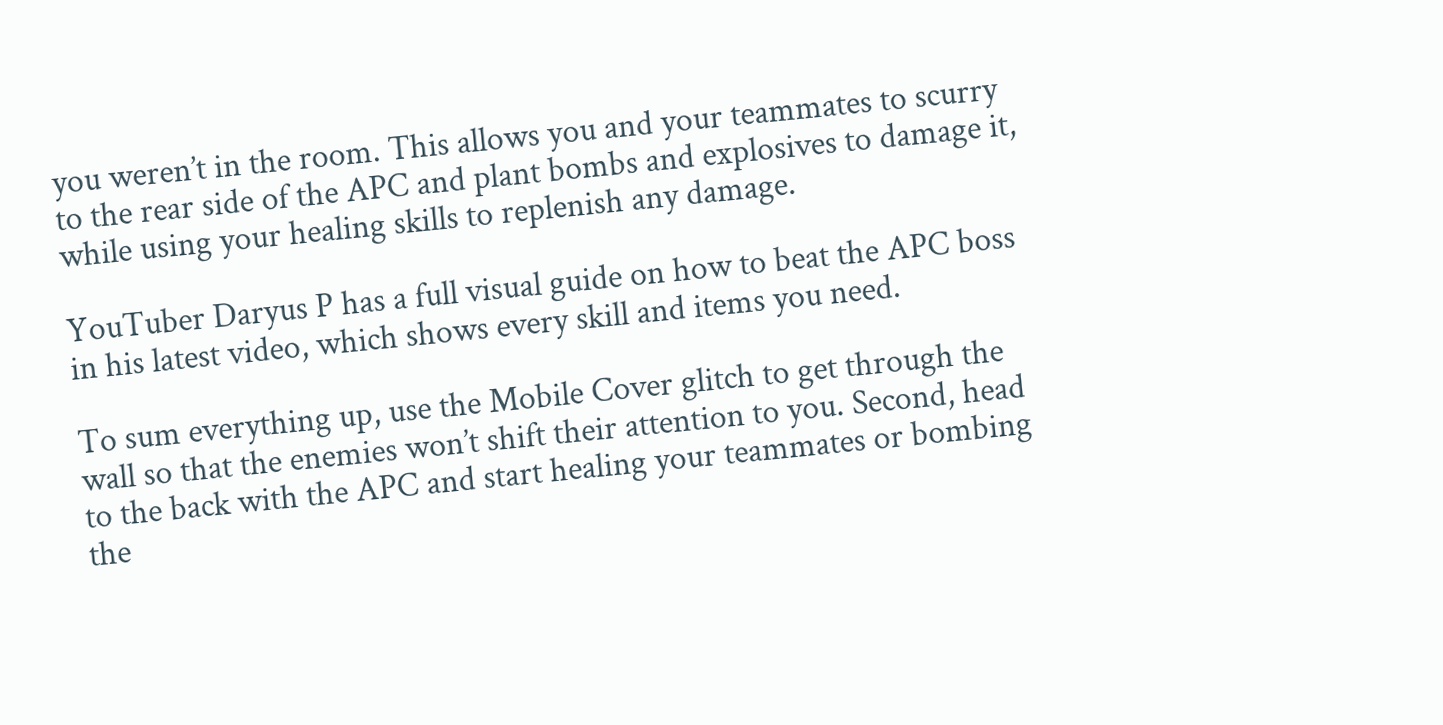you weren’t in the room. This allows you and your teammates to scurry to the rear side of the APC and plant bombs and explosives to damage it, while using your healing skills to replenish any damage.

YouTuber Daryus P has a full visual guide on how to beat the APC boss in his latest video, which shows every skill and items you need.

To sum everything up, use the Mobile Cover glitch to get through the wall so that the enemies won’t shift their attention to you. Second, head to the back with the APC and start healing your teammates or bombing the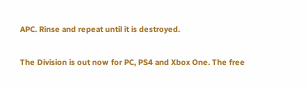APC. Rinse and repeat until it is destroyed.

The Division is out now for PC, PS4 and Xbox One. The free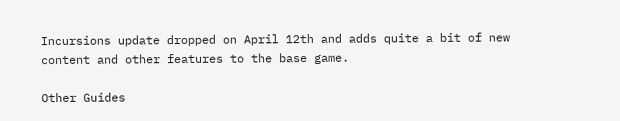Incursions update dropped on April 12th and adds quite a bit of new content and other features to the base game.

Other Guides